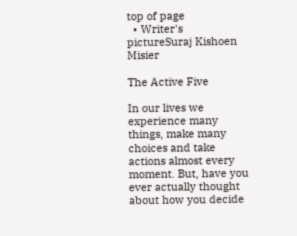top of page
  • Writer's pictureSuraj Kishoen Misier

The Active Five

In our lives we experience many things, make many choices and take actions almost every moment. But, have you ever actually thought about how you decide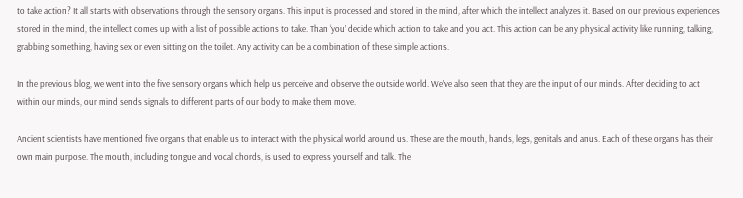to take action? It all starts with observations through the sensory organs. This input is processed and stored in the mind, after which the intellect analyzes it. Based on our previous experiences stored in the mind, the intellect comes up with a list of possible actions to take. Than ‘you’ decide which action to take and you act. This action can be any physical activity like running, talking, grabbing something, having sex or even sitting on the toilet. Any activity can be a combination of these simple actions.

In the previous blog, we went into the five sensory organs which help us perceive and observe the outside world. We’ve also seen that they are the input of our minds. After deciding to act within our minds, our mind sends signals to different parts of our body to make them move.

Ancient scientists have mentioned five organs that enable us to interact with the physical world around us. These are the mouth, hands, legs, genitals and anus. Each of these organs has their own main purpose. The mouth, including tongue and vocal chords, is used to express yourself and talk. The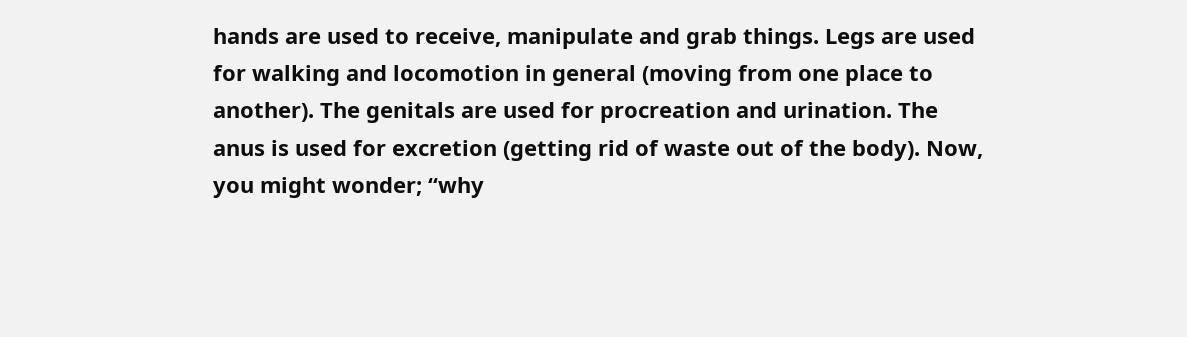hands are used to receive, manipulate and grab things. Legs are used for walking and locomotion in general (moving from one place to another). The genitals are used for procreation and urination. The anus is used for excretion (getting rid of waste out of the body). Now, you might wonder; “why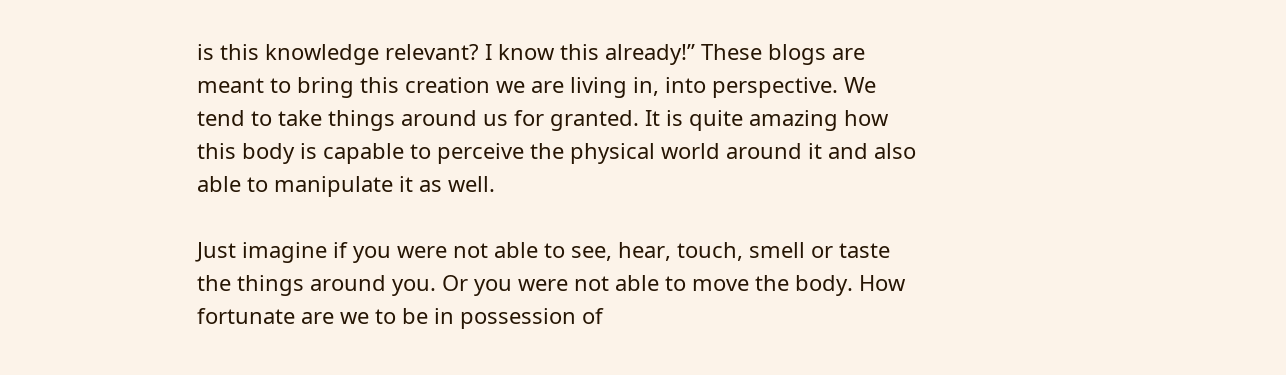is this knowledge relevant? I know this already!” These blogs are meant to bring this creation we are living in, into perspective. We tend to take things around us for granted. It is quite amazing how this body is capable to perceive the physical world around it and also able to manipulate it as well.

Just imagine if you were not able to see, hear, touch, smell or taste the things around you. Or you were not able to move the body. How fortunate are we to be in possession of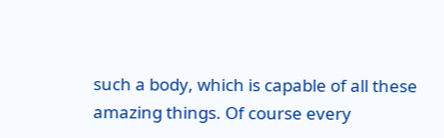such a body, which is capable of all these amazing things. Of course every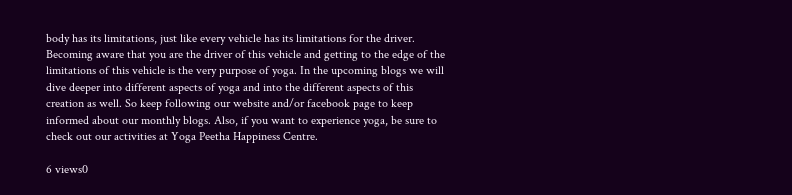body has its limitations, just like every vehicle has its limitations for the driver. Becoming aware that you are the driver of this vehicle and getting to the edge of the limitations of this vehicle is the very purpose of yoga. In the upcoming blogs we will dive deeper into different aspects of yoga and into the different aspects of this creation as well. So keep following our website and/or facebook page to keep informed about our monthly blogs. Also, if you want to experience yoga, be sure to check out our activities at Yoga Peetha Happiness Centre.

6 views0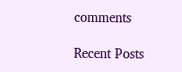comments

Recent Posts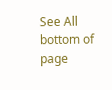See All
bottom of page